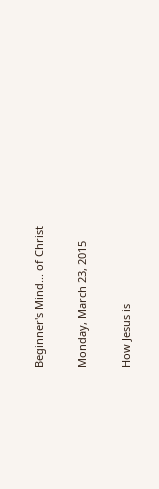Beginner's Mind... of Christ

Monday, March 23, 2015

How Jesus is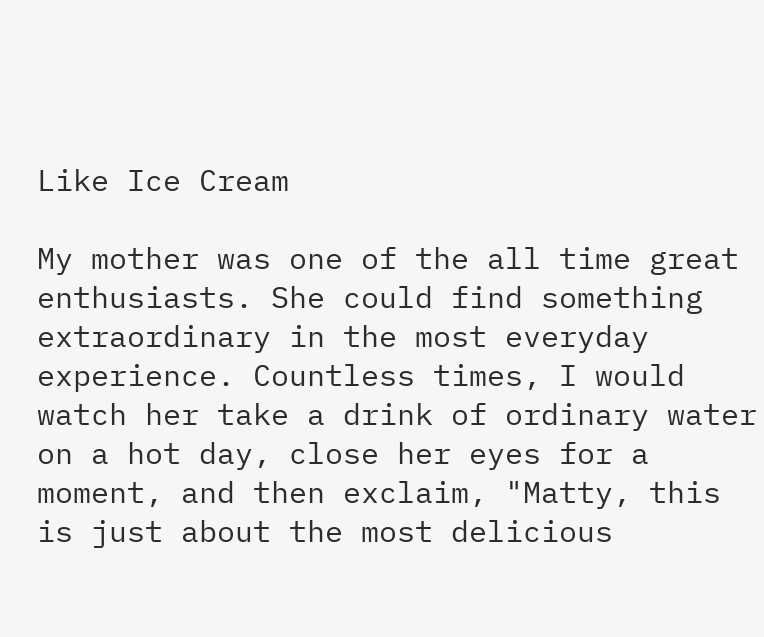Like Ice Cream

My mother was one of the all time great enthusiasts. She could find something extraordinary in the most everyday experience. Countless times, I would watch her take a drink of ordinary water on a hot day, close her eyes for a moment, and then exclaim, "Matty, this is just about the most delicious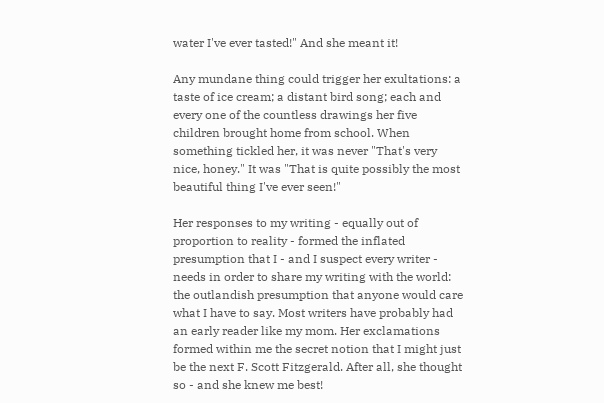water I've ever tasted!" And she meant it!

Any mundane thing could trigger her exultations: a taste of ice cream; a distant bird song; each and every one of the countless drawings her five children brought home from school. When something tickled her, it was never "That's very nice, honey." It was "That is quite possibly the most beautiful thing I've ever seen!"

Her responses to my writing - equally out of proportion to reality - formed the inflated presumption that I - and I suspect every writer - needs in order to share my writing with the world: the outlandish presumption that anyone would care what I have to say. Most writers have probably had an early reader like my mom. Her exclamations formed within me the secret notion that I might just be the next F. Scott Fitzgerald. After all, she thought so - and she knew me best!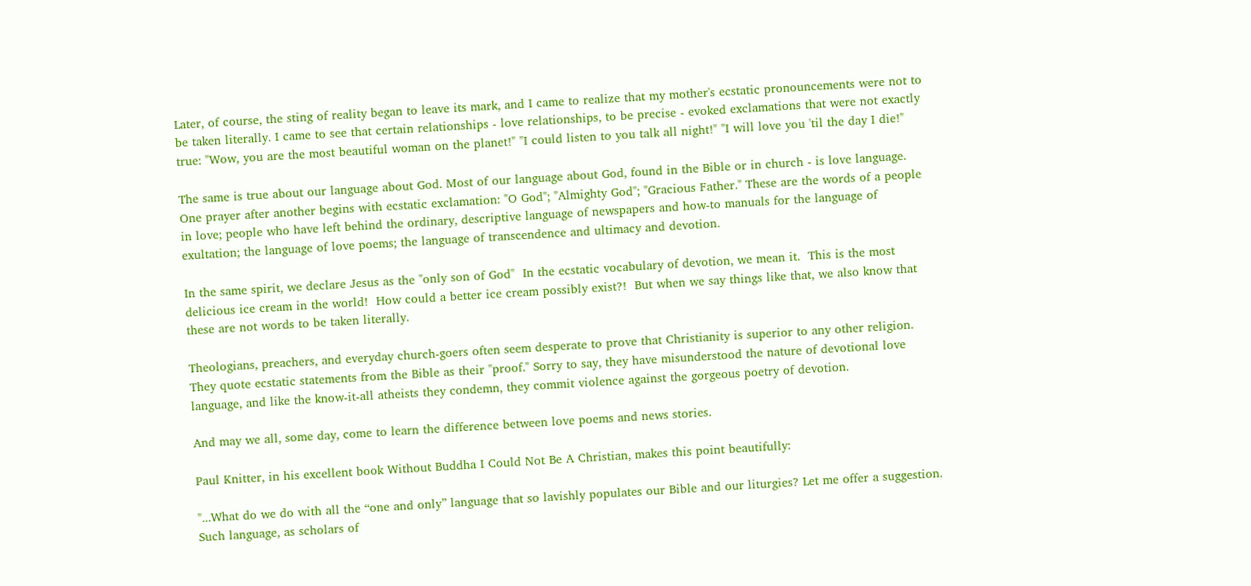Later, of course, the sting of reality began to leave its mark, and I came to realize that my mother's ecstatic pronouncements were not to be taken literally. I came to see that certain relationships - love relationships, to be precise - evoked exclamations that were not exactly true: "Wow, you are the most beautiful woman on the planet!" "I could listen to you talk all night!" "I will love you 'til the day I die!"

The same is true about our language about God. Most of our language about God, found in the Bible or in church - is love language. One prayer after another begins with ecstatic exclamation: "O God"; "Almighty God"; "Gracious Father." These are the words of a people in love; people who have left behind the ordinary, descriptive language of newspapers and how-to manuals for the language of exultation; the language of love poems; the language of transcendence and ultimacy and devotion.

In the same spirit, we declare Jesus as the "only son of God"  In the ecstatic vocabulary of devotion, we mean it.  This is the most delicious ice cream in the world!  How could a better ice cream possibly exist?!  But when we say things like that, we also know that these are not words to be taken literally.

Theologians, preachers, and everyday church-goers often seem desperate to prove that Christianity is superior to any other religion. They quote ecstatic statements from the Bible as their "proof." Sorry to say, they have misunderstood the nature of devotional love language, and like the know-it-all atheists they condemn, they commit violence against the gorgeous poetry of devotion.

And may we all, some day, come to learn the difference between love poems and news stories.

Paul Knitter, in his excellent book Without Buddha I Could Not Be A Christian, makes this point beautifully:

"...What do we do with all the “one and only” language that so lavishly populates our Bible and our liturgies? Let me offer a suggestion. Such language, as scholars of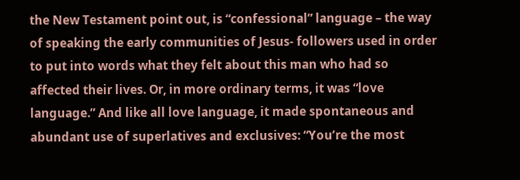the New Testament point out, is “confessional” language – the way of speaking the early communities of Jesus- followers used in order to put into words what they felt about this man who had so affected their lives. Or, in more ordinary terms, it was “love language.” And like all love language, it made spontaneous and abundant use of superlatives and exclusives: “You’re the most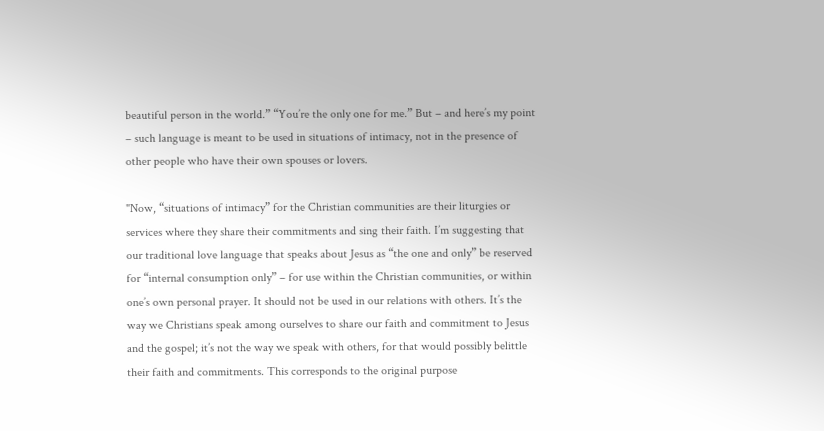beautiful person in the world.” “You’re the only one for me.” But – and here’s my point – such language is meant to be used in situations of intimacy, not in the presence of other people who have their own spouses or lovers.

"Now, “situations of intimacy” for the Christian communities are their liturgies or services where they share their commitments and sing their faith. I’m suggesting that our traditional love language that speaks about Jesus as “the one and only” be reserved for “internal consumption only” – for use within the Christian communities, or within one’s own personal prayer. It should not be used in our relations with others. It’s the way we Christians speak among ourselves to share our faith and commitment to Jesus and the gospel; it’s not the way we speak with others, for that would possibly belittle their faith and commitments. This corresponds to the original purpose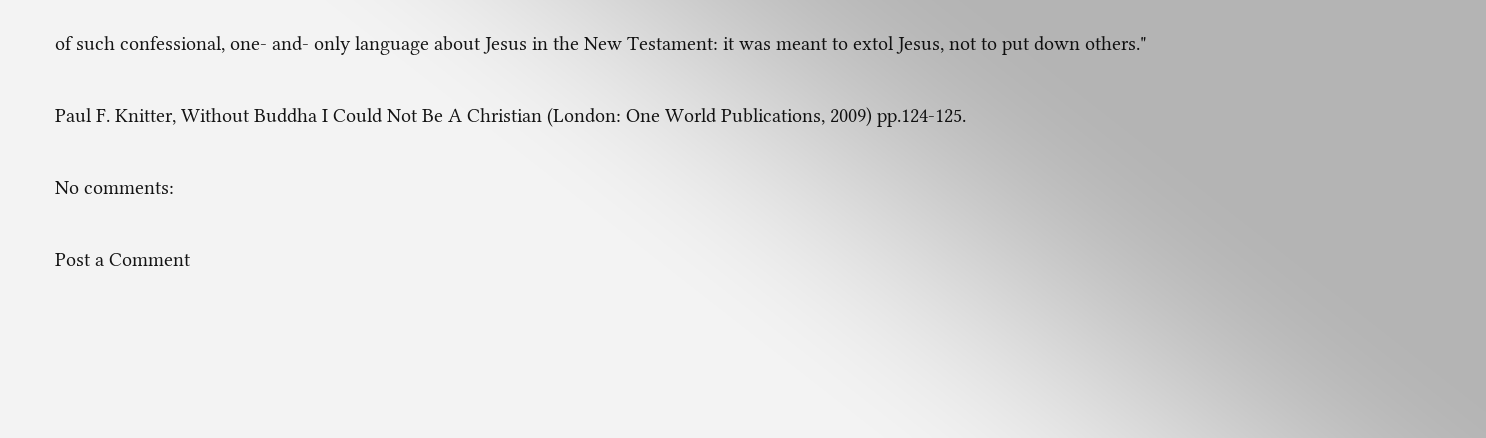of such confessional, one- and- only language about Jesus in the New Testament: it was meant to extol Jesus, not to put down others."

Paul F. Knitter, Without Buddha I Could Not Be A Christian (London: One World Publications, 2009) pp.124-125.

No comments:

Post a Comment